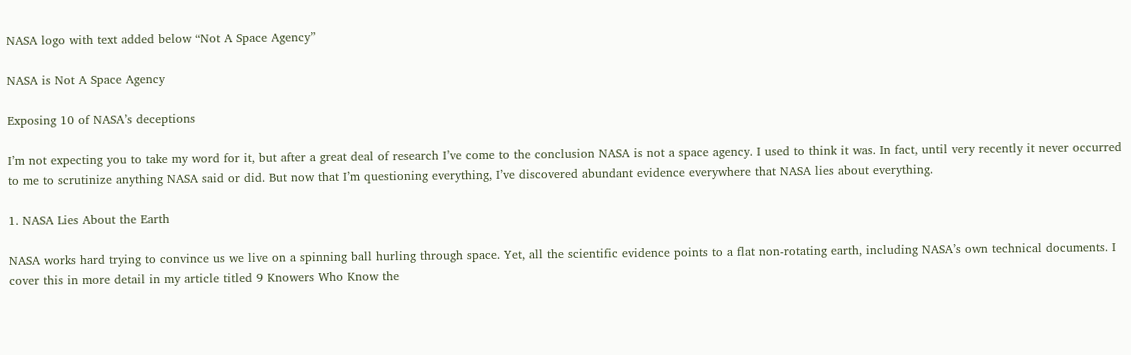NASA logo with text added below “Not A Space Agency”

NASA is Not A Space Agency

Exposing 10 of NASA’s deceptions

I’m not expecting you to take my word for it, but after a great deal of research I’ve come to the conclusion NASA is not a space agency. I used to think it was. In fact, until very recently it never occurred to me to scrutinize anything NASA said or did. But now that I’m questioning everything, I’ve discovered abundant evidence everywhere that NASA lies about everything.

1. NASA Lies About the Earth

NASA works hard trying to convince us we live on a spinning ball hurling through space. Yet, all the scientific evidence points to a flat non-rotating earth, including NASA’s own technical documents. I cover this in more detail in my article titled 9 Knowers Who Know the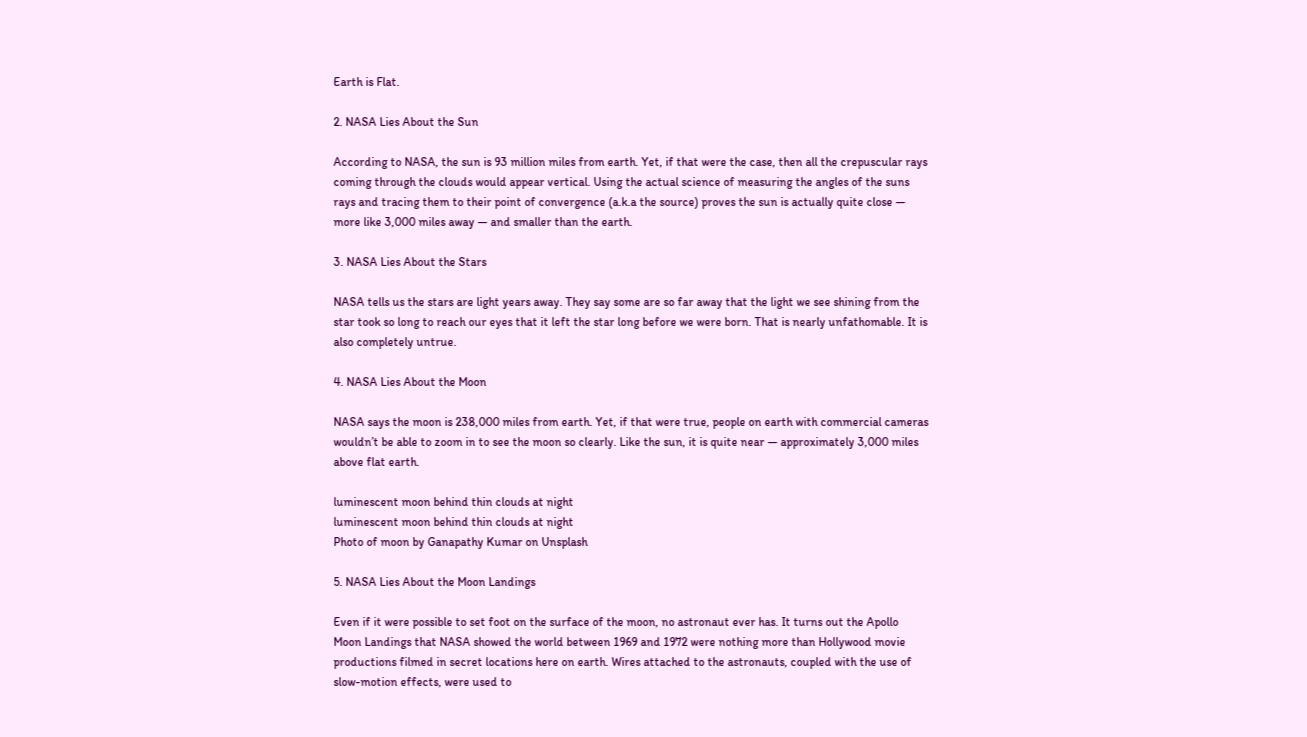Earth is Flat.

2. NASA Lies About the Sun

According to NASA, the sun is 93 million miles from earth. Yet, if that were the case, then all the crepuscular rays coming through the clouds would appear vertical. Using the actual science of measuring the angles of the suns rays and tracing them to their point of convergence (a.k.a the source) proves the sun is actually quite close — more like 3,000 miles away — and smaller than the earth.

3. NASA Lies About the Stars

NASA tells us the stars are light years away. They say some are so far away that the light we see shining from the star took so long to reach our eyes that it left the star long before we were born. That is nearly unfathomable. It is also completely untrue.

4. NASA Lies About the Moon

NASA says the moon is 238,000 miles from earth. Yet, if that were true, people on earth with commercial cameras wouldn’t be able to zoom in to see the moon so clearly. Like the sun, it is quite near — approximately 3,000 miles above flat earth.

luminescent moon behind thin clouds at night
luminescent moon behind thin clouds at night
Photo of moon by Ganapathy Kumar on Unsplash

5. NASA Lies About the Moon Landings

Even if it were possible to set foot on the surface of the moon, no astronaut ever has. It turns out the Apollo Moon Landings that NASA showed the world between 1969 and 1972 were nothing more than Hollywood movie productions filmed in secret locations here on earth. Wires attached to the astronauts, coupled with the use of slow-motion effects, were used to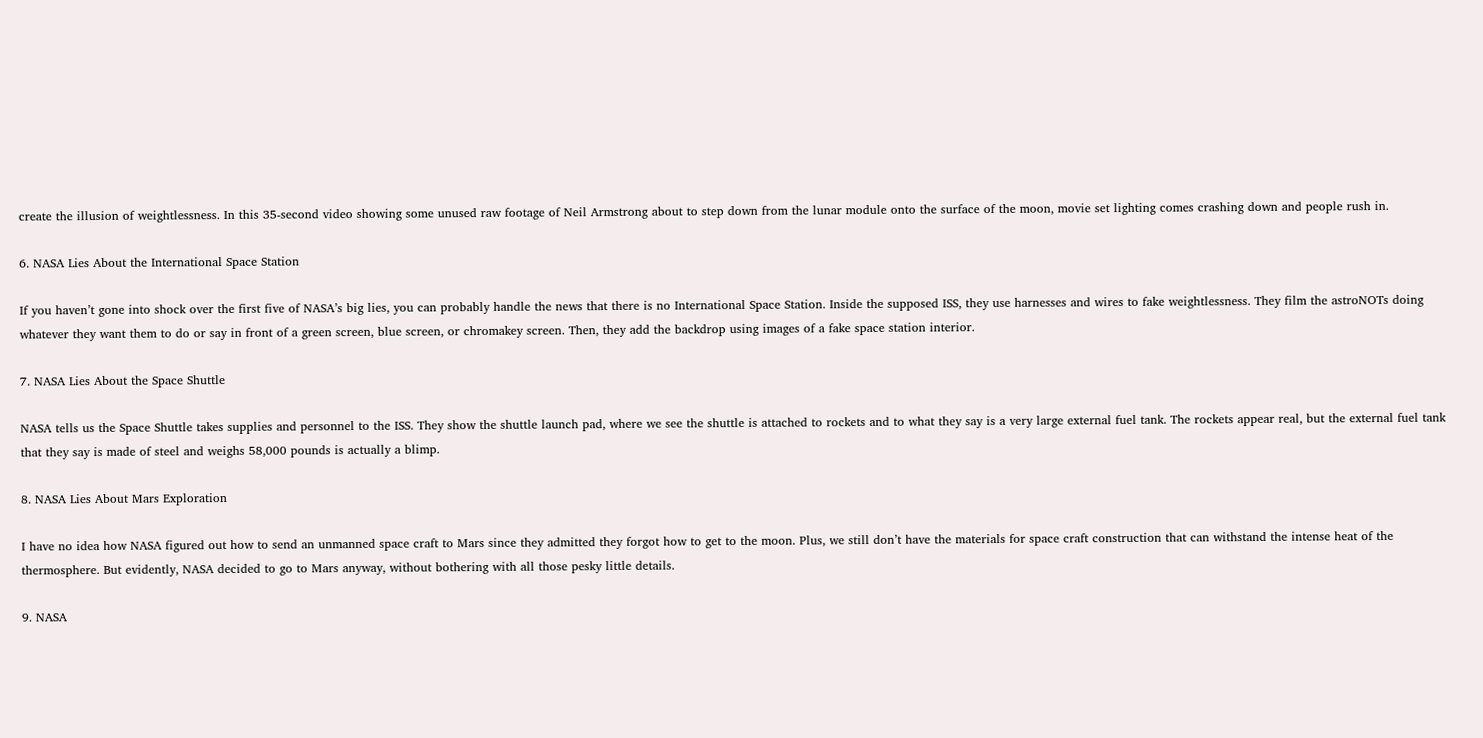create the illusion of weightlessness. In this 35-second video showing some unused raw footage of Neil Armstrong about to step down from the lunar module onto the surface of the moon, movie set lighting comes crashing down and people rush in.

6. NASA Lies About the International Space Station

If you haven’t gone into shock over the first five of NASA’s big lies, you can probably handle the news that there is no International Space Station. Inside the supposed ISS, they use harnesses and wires to fake weightlessness. They film the astroNOTs doing whatever they want them to do or say in front of a green screen, blue screen, or chromakey screen. Then, they add the backdrop using images of a fake space station interior.

7. NASA Lies About the Space Shuttle

NASA tells us the Space Shuttle takes supplies and personnel to the ISS. They show the shuttle launch pad, where we see the shuttle is attached to rockets and to what they say is a very large external fuel tank. The rockets appear real, but the external fuel tank that they say is made of steel and weighs 58,000 pounds is actually a blimp.

8. NASA Lies About Mars Exploration

I have no idea how NASA figured out how to send an unmanned space craft to Mars since they admitted they forgot how to get to the moon. Plus, we still don’t have the materials for space craft construction that can withstand the intense heat of the thermosphere. But evidently, NASA decided to go to Mars anyway, without bothering with all those pesky little details.

9. NASA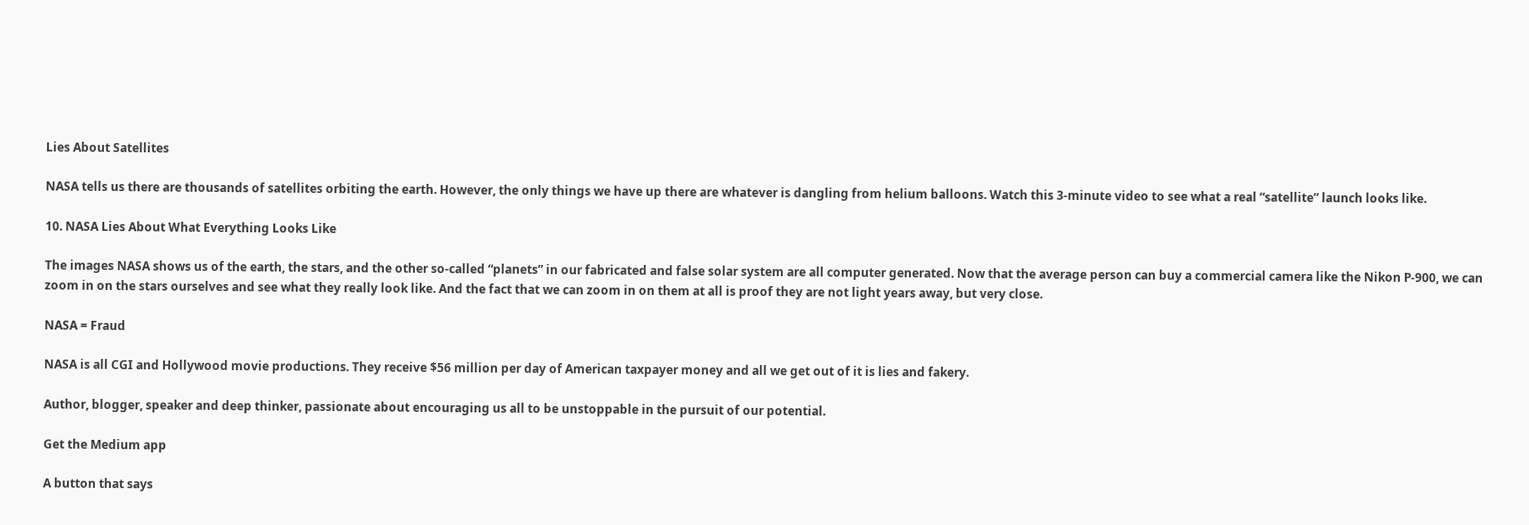Lies About Satellites

NASA tells us there are thousands of satellites orbiting the earth. However, the only things we have up there are whatever is dangling from helium balloons. Watch this 3-minute video to see what a real “satellite” launch looks like.

10. NASA Lies About What Everything Looks Like

The images NASA shows us of the earth, the stars, and the other so-called “planets” in our fabricated and false solar system are all computer generated. Now that the average person can buy a commercial camera like the Nikon P-900, we can zoom in on the stars ourselves and see what they really look like. And the fact that we can zoom in on them at all is proof they are not light years away, but very close.

NASA = Fraud

NASA is all CGI and Hollywood movie productions. They receive $56 million per day of American taxpayer money and all we get out of it is lies and fakery.

Author, blogger, speaker and deep thinker, passionate about encouraging us all to be unstoppable in the pursuit of our potential.

Get the Medium app

A button that says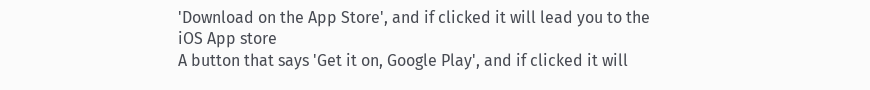'Download on the App Store', and if clicked it will lead you to the iOS App store
A button that says 'Get it on, Google Play', and if clicked it will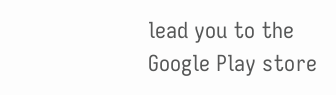lead you to the Google Play store